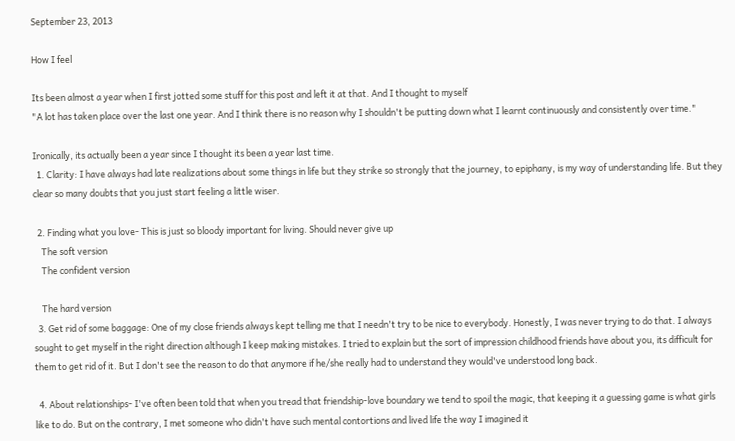September 23, 2013

How I feel

Its been almost a year when I first jotted some stuff for this post and left it at that. And I thought to myself
"A lot has taken place over the last one year. And I think there is no reason why I shouldn't be putting down what I learnt continuously and consistently over time."

Ironically, its actually been a year since I thought its been a year last time.
  1. Clarity: I have always had late realizations about some things in life but they strike so strongly that the journey, to epiphany, is my way of understanding life. But they clear so many doubts that you just start feeling a little wiser.

  2. Finding what you love- This is just so bloody important for living. Should never give up
    The soft version
    The confident version

    The hard version
  3. Get rid of some baggage: One of my close friends always kept telling me that I needn't try to be nice to everybody. Honestly, I was never trying to do that. I always sought to get myself in the right direction although I keep making mistakes. I tried to explain but the sort of impression childhood friends have about you, its difficult for them to get rid of it. But I don't see the reason to do that anymore if he/she really had to understand they would've understood long back.

  4. About relationships- I've often been told that when you tread that friendship-love boundary we tend to spoil the magic, that keeping it a guessing game is what girls like to do. But on the contrary, I met someone who didn't have such mental contortions and lived life the way I imagined it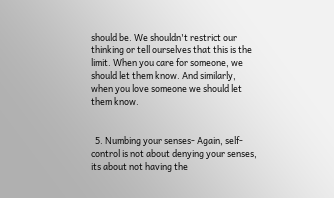should be. We shouldn't restrict our thinking or tell ourselves that this is the limit. When you care for someone, we should let them know. And similarly, when you love someone we should let them know.


  5. Numbing your senses- Again, self-control is not about denying your senses, its about not having the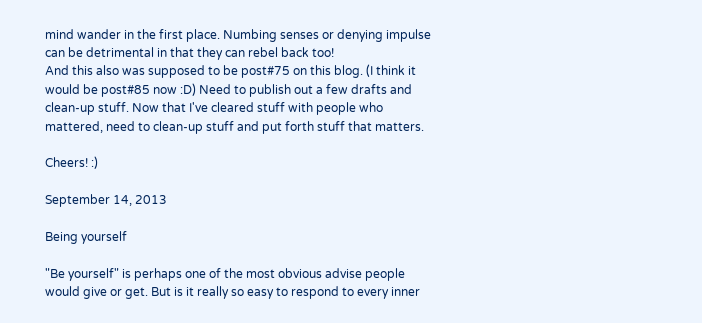mind wander in the first place. Numbing senses or denying impulse can be detrimental in that they can rebel back too!
And this also was supposed to be post#75 on this blog. (I think it would be post#85 now :D) Need to publish out a few drafts and clean-up stuff. Now that I've cleared stuff with people who mattered, need to clean-up stuff and put forth stuff that matters.

Cheers! :)

September 14, 2013

Being yourself

"Be yourself" is perhaps one of the most obvious advise people would give or get. But is it really so easy to respond to every inner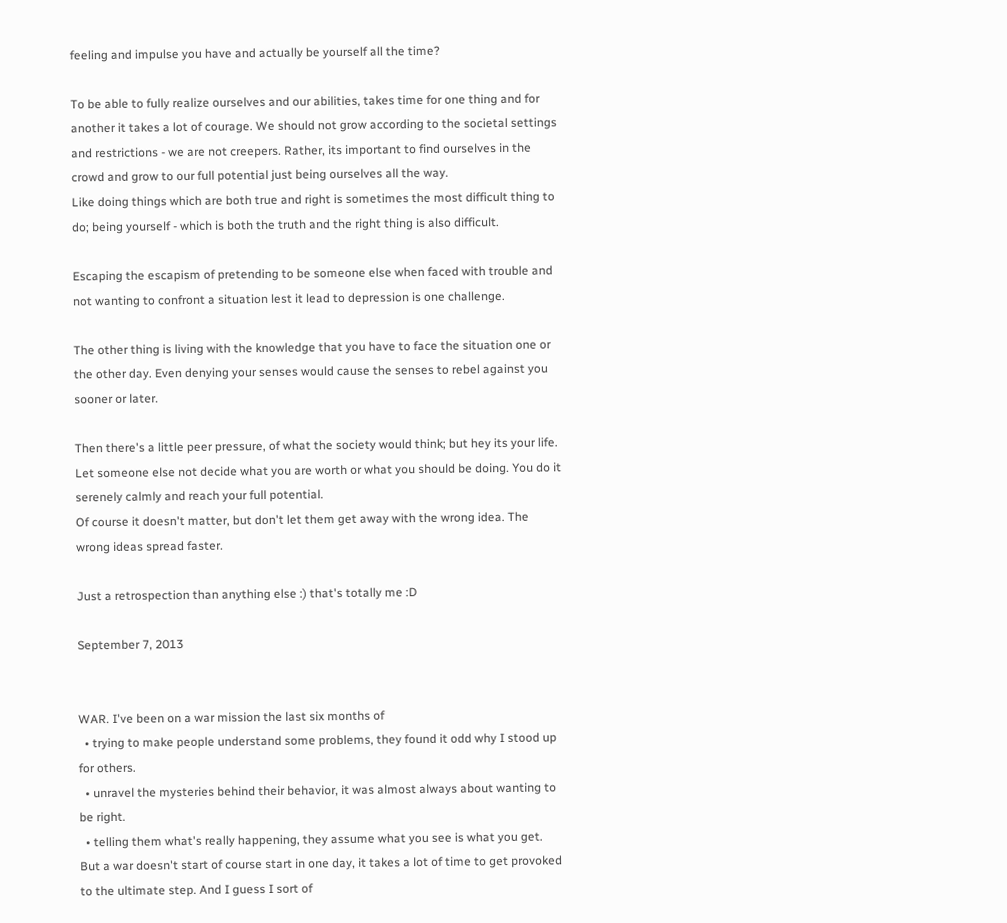feeling and impulse you have and actually be yourself all the time?

To be able to fully realize ourselves and our abilities, takes time for one thing and for another it takes a lot of courage. We should not grow according to the societal settings and restrictions - we are not creepers. Rather, its important to find ourselves in the crowd and grow to our full potential just being ourselves all the way.
Like doing things which are both true and right is sometimes the most difficult thing to do; being yourself - which is both the truth and the right thing is also difficult.

Escaping the escapism of pretending to be someone else when faced with trouble and not wanting to confront a situation lest it lead to depression is one challenge.

The other thing is living with the knowledge that you have to face the situation one or the other day. Even denying your senses would cause the senses to rebel against you sooner or later.

Then there's a little peer pressure, of what the society would think; but hey its your life. Let someone else not decide what you are worth or what you should be doing. You do it serenely calmly and reach your full potential.
Of course it doesn't matter, but don't let them get away with the wrong idea. The wrong ideas spread faster.

Just a retrospection than anything else :) that's totally me :D

September 7, 2013


WAR. I've been on a war mission the last six months of
  • trying to make people understand some problems, they found it odd why I stood up for others.
  • unravel the mysteries behind their behavior, it was almost always about wanting to be right.
  • telling them what's really happening, they assume what you see is what you get.
But a war doesn't start of course start in one day, it takes a lot of time to get provoked to the ultimate step. And I guess I sort of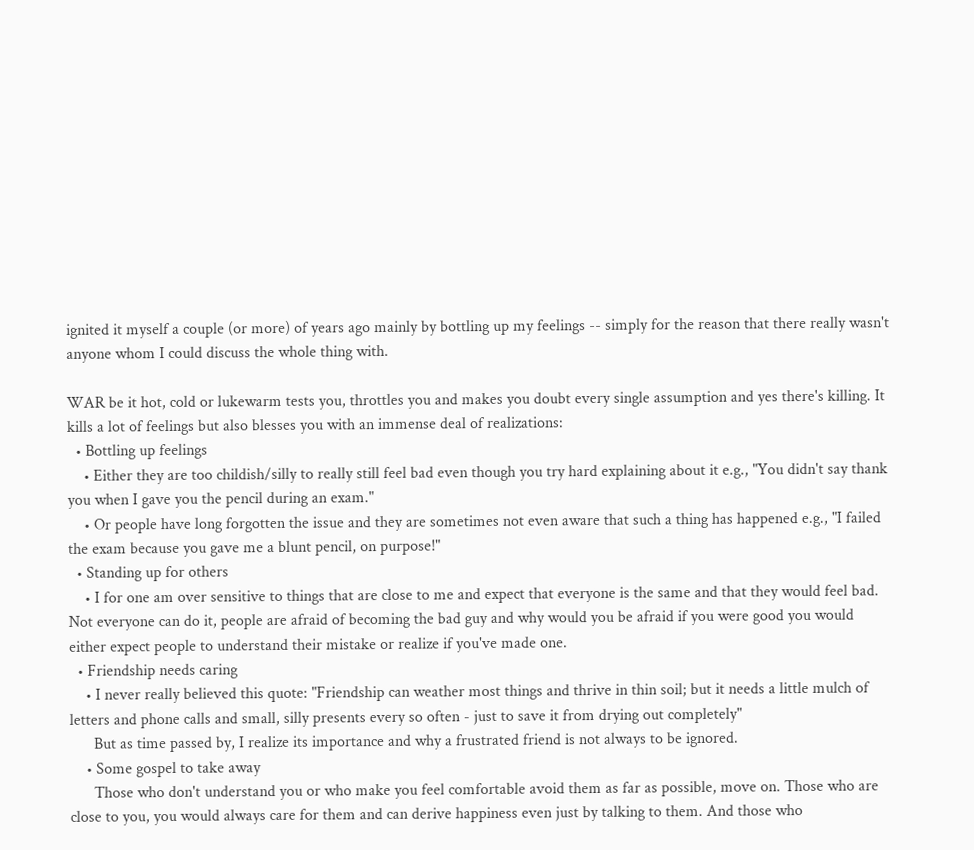ignited it myself a couple (or more) of years ago mainly by bottling up my feelings -- simply for the reason that there really wasn't anyone whom I could discuss the whole thing with.

WAR be it hot, cold or lukewarm tests you, throttles you and makes you doubt every single assumption and yes there's killing. It kills a lot of feelings but also blesses you with an immense deal of realizations:
  • Bottling up feelings
    • Either they are too childish/silly to really still feel bad even though you try hard explaining about it e.g., "You didn't say thank you when I gave you the pencil during an exam."
    • Or people have long forgotten the issue and they are sometimes not even aware that such a thing has happened e.g., "I failed the exam because you gave me a blunt pencil, on purpose!"
  • Standing up for others
    • I for one am over sensitive to things that are close to me and expect that everyone is the same and that they would feel bad. Not everyone can do it, people are afraid of becoming the bad guy and why would you be afraid if you were good you would either expect people to understand their mistake or realize if you've made one.
  • Friendship needs caring
    • I never really believed this quote: "Friendship can weather most things and thrive in thin soil; but it needs a little mulch of letters and phone calls and small, silly presents every so often - just to save it from drying out completely"
      But as time passed by, I realize its importance and why a frustrated friend is not always to be ignored.
    • Some gospel to take away
      Those who don't understand you or who make you feel comfortable avoid them as far as possible, move on. Those who are close to you, you would always care for them and can derive happiness even just by talking to them. And those who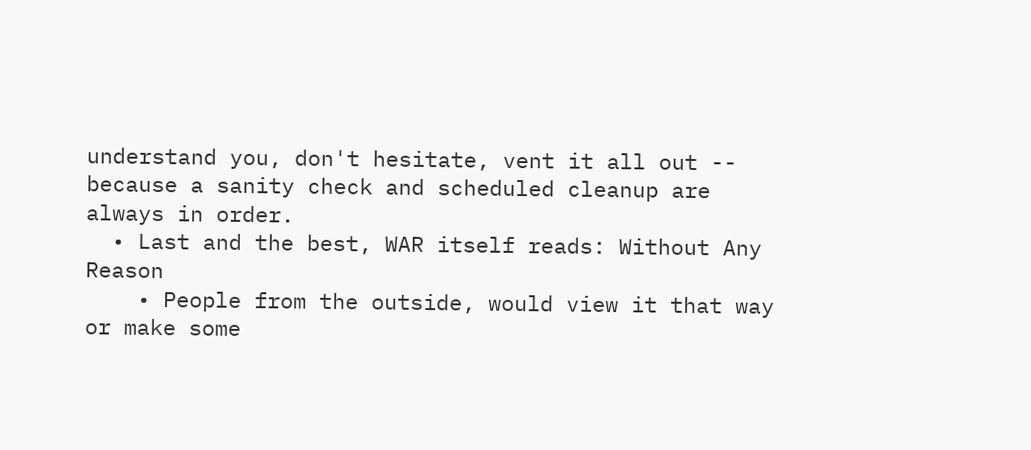understand you, don't hesitate, vent it all out -- because a sanity check and scheduled cleanup are always in order.
  • Last and the best, WAR itself reads: Without Any Reason
    • People from the outside, would view it that way or make some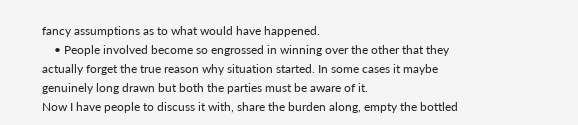fancy assumptions as to what would have happened.
    • People involved become so engrossed in winning over the other that they actually forget the true reason why situation started. In some cases it maybe genuinely long drawn but both the parties must be aware of it.
Now I have people to discuss it with, share the burden along, empty the bottled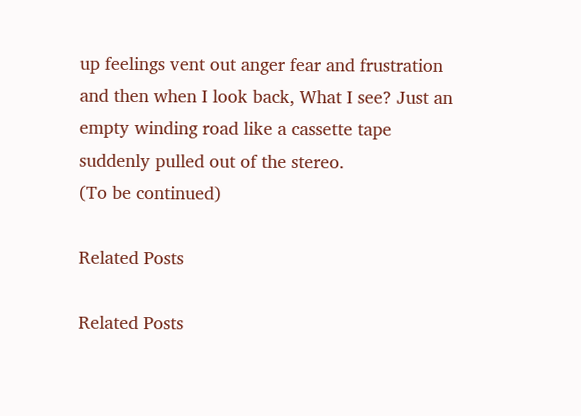up feelings vent out anger fear and frustration and then when I look back, What I see? Just an empty winding road like a cassette tape suddenly pulled out of the stereo.
(To be continued)

Related Posts

Related Posts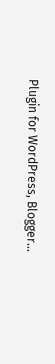Plugin for WordPress, Blogger...